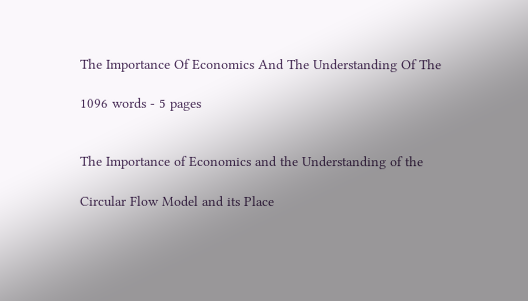The Importance Of Economics And The Understanding Of The

1096 words - 5 pages


The Importance of Economics and the Understanding of the

Circular Flow Model and its Place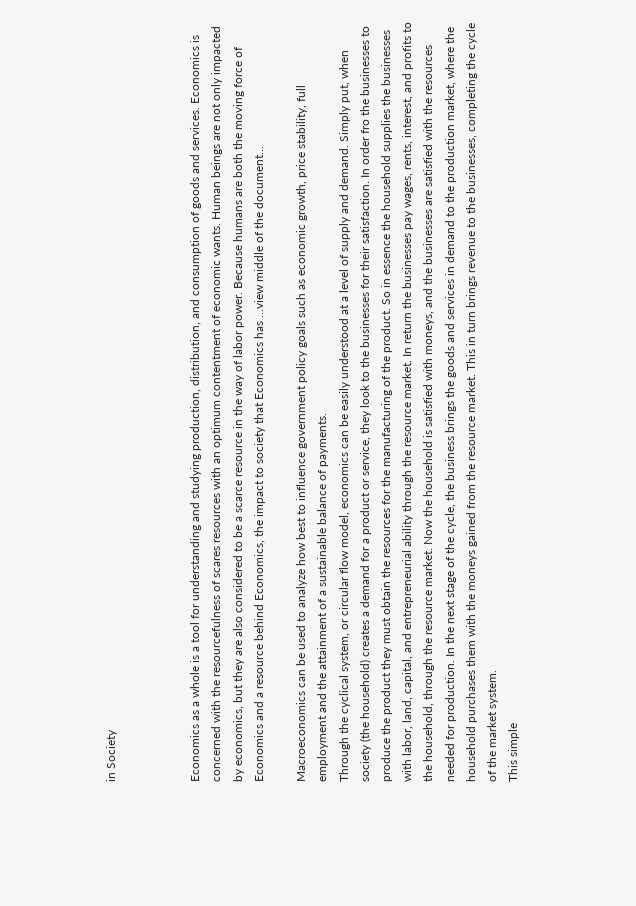in Society



Economics as a whole is a tool for understanding and studying production, distribution, and consumption of goods and services. Economics is concerned with the resourcefulness of scares resources with an optimum contentment of economic wants. Human beings are not only impacted by economics, but they are also considered to be a scarce resource in the way of labor power. Because humans are both the moving force of Economics and a resource behind Economics, the impact to society that Economics has ...view middle of the document...

Macroeconomics can be used to analyze how best to influence government policy goals such as economic growth, price stability, full employment and the attainment of a sustainable balance of payments.
Through the cyclical system, or circular flow model, economics can be easily understood at a level of supply and demand. Simply put, when society (the household) creates a demand for a product or service, they look to the businesses for their satisfaction. In order fro the businesses to produce the product they must obtain the resources for the manufacturing of the product. So in essence the household supplies the businesses with labor, land, capital, and entrepreneurial ability through the resource market. In return the businesses pay wages, rents, interest, and profits to the household, through the resource market. Now the household is satisfied with moneys, and the businesses are satisfied with the resources needed for production. In the next stage of the cycle, the business brings the goods and services in demand to the production market, where the household purchases them with the moneys gained from the resource market. This in turn brings revenue to the businesses, completing the cycle of the market system.
This simple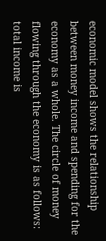economic model shows the relationship between money income and spending for the economy as a whole. The circle of money flowing through the economy is as follows: total income is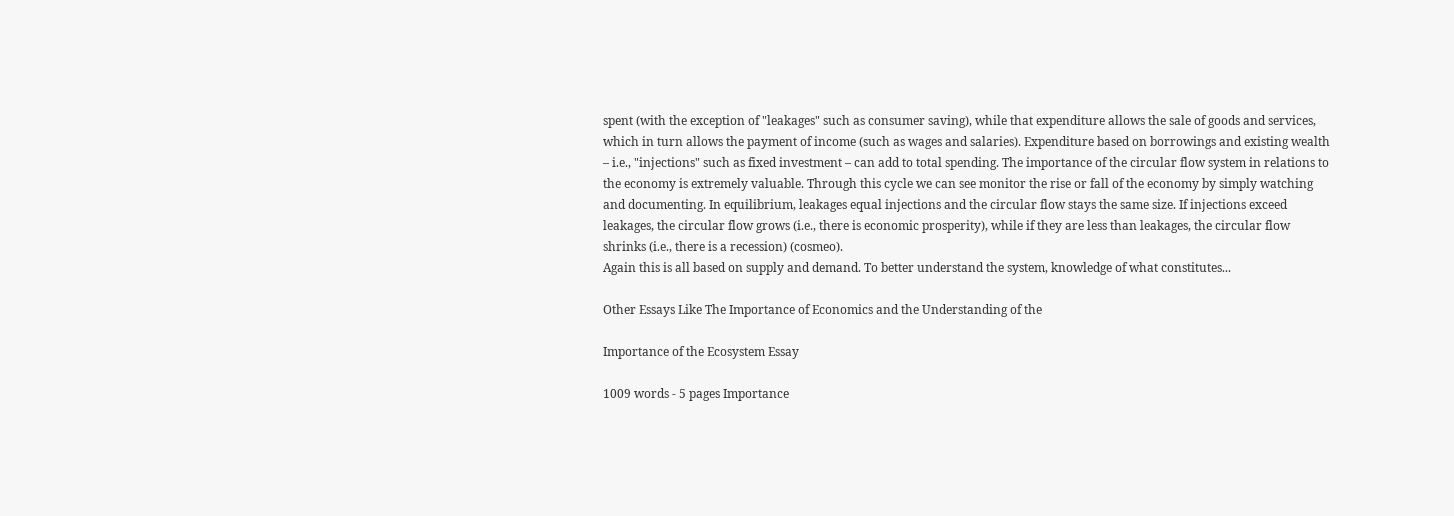spent (with the exception of "leakages" such as consumer saving), while that expenditure allows the sale of goods and services, which in turn allows the payment of income (such as wages and salaries). Expenditure based on borrowings and existing wealth – i.e., "injections" such as fixed investment – can add to total spending. The importance of the circular flow system in relations to the economy is extremely valuable. Through this cycle we can see monitor the rise or fall of the economy by simply watching and documenting. In equilibrium, leakages equal injections and the circular flow stays the same size. If injections exceed leakages, the circular flow grows (i.e., there is economic prosperity), while if they are less than leakages, the circular flow shrinks (i.e., there is a recession) (cosmeo).
Again this is all based on supply and demand. To better understand the system, knowledge of what constitutes...

Other Essays Like The Importance of Economics and the Understanding of the

Importance of the Ecosystem Essay

1009 words - 5 pages Importance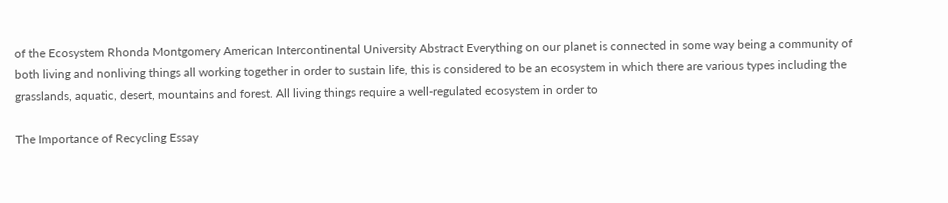of the Ecosystem Rhonda Montgomery American Intercontinental University Abstract Everything on our planet is connected in some way being a community of both living and nonliving things all working together in order to sustain life, this is considered to be an ecosystem in which there are various types including the grasslands, aquatic, desert, mountains and forest. All living things require a well-regulated ecosystem in order to

The Importance of Recycling Essay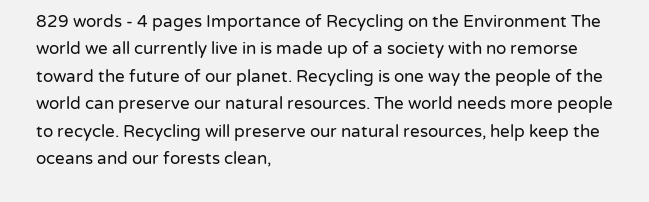829 words - 4 pages Importance of Recycling on the Environment The world we all currently live in is made up of a society with no remorse toward the future of our planet. Recycling is one way the people of the world can preserve our natural resources. The world needs more people to recycle. Recycling will preserve our natural resources, help keep the oceans and our forests clean,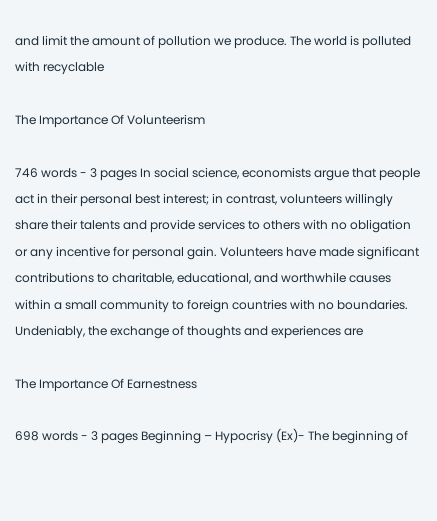and limit the amount of pollution we produce. The world is polluted with recyclable

The Importance Of Volunteerism

746 words - 3 pages In social science, economists argue that people act in their personal best interest; in contrast, volunteers willingly share their talents and provide services to others with no obligation or any incentive for personal gain. Volunteers have made significant contributions to charitable, educational, and worthwhile causes within a small community to foreign countries with no boundaries. Undeniably, the exchange of thoughts and experiences are

The Importance Of Earnestness

698 words - 3 pages Beginning – Hypocrisy (Ex)- The beginning of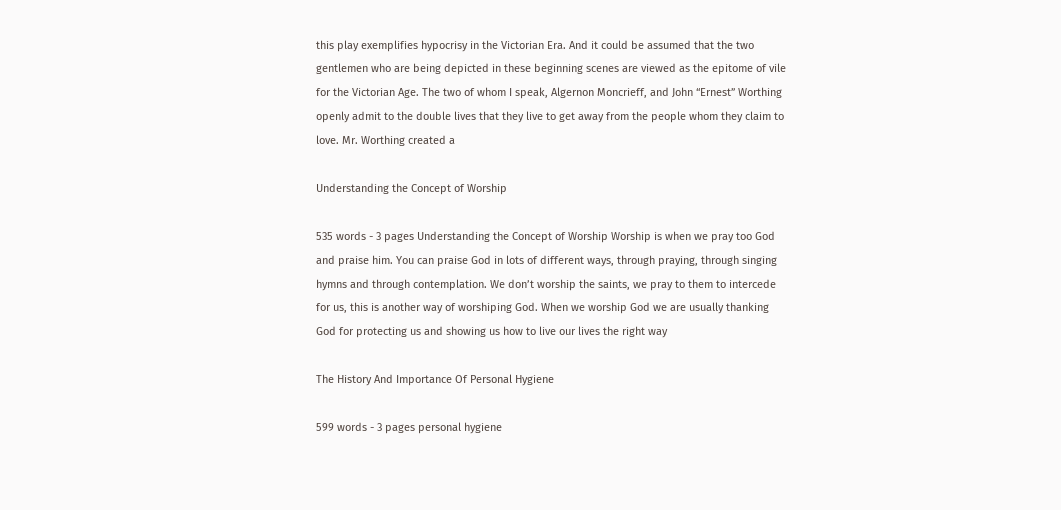this play exemplifies hypocrisy in the Victorian Era. And it could be assumed that the two gentlemen who are being depicted in these beginning scenes are viewed as the epitome of vile for the Victorian Age. The two of whom I speak, Algernon Moncrieff, and John “Ernest” Worthing openly admit to the double lives that they live to get away from the people whom they claim to love. Mr. Worthing created a

Understanding the Concept of Worship

535 words - 3 pages Understanding the Concept of Worship Worship is when we pray too God and praise him. You can praise God in lots of different ways, through praying, through singing hymns and through contemplation. We don’t worship the saints, we pray to them to intercede for us, this is another way of worshiping God. When we worship God we are usually thanking God for protecting us and showing us how to live our lives the right way

The History And Importance Of Personal Hygiene

599 words - 3 pages personal hygiene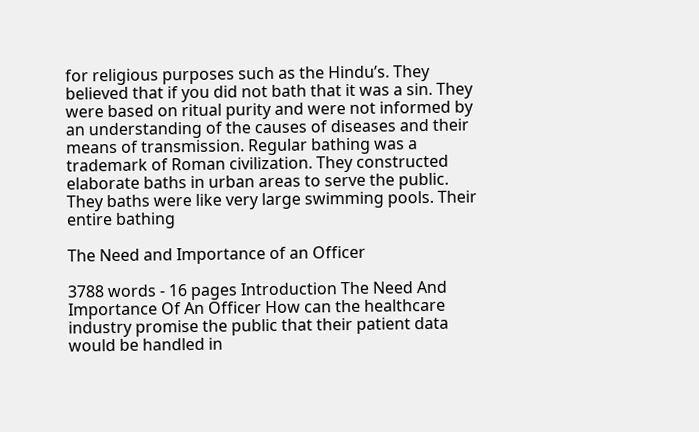for religious purposes such as the Hindu’s. They believed that if you did not bath that it was a sin. They were based on ritual purity and were not informed by an understanding of the causes of diseases and their means of transmission. Regular bathing was a trademark of Roman civilization. They constructed elaborate baths in urban areas to serve the public. They baths were like very large swimming pools. Their entire bathing

The Need and Importance of an Officer

3788 words - 16 pages Introduction The Need And Importance Of An Officer How can the healthcare industry promise the public that their patient data would be handled in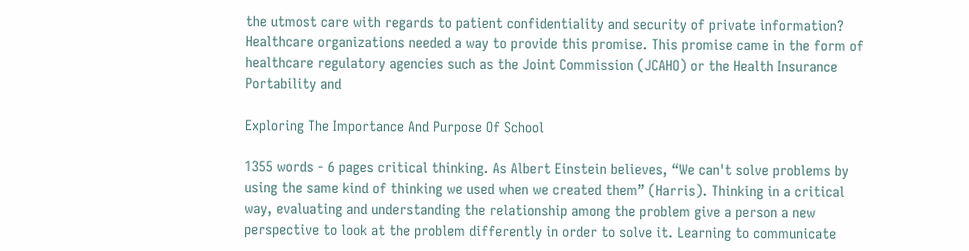the utmost care with regards to patient confidentiality and security of private information? Healthcare organizations needed a way to provide this promise. This promise came in the form of healthcare regulatory agencies such as the Joint Commission (JCAHO) or the Health Insurance Portability and

Exploring The Importance And Purpose Of School

1355 words - 6 pages critical thinking. As Albert Einstein believes, “We can't solve problems by using the same kind of thinking we used when we created them” (Harris). Thinking in a critical way, evaluating and understanding the relationship among the problem give a person a new perspective to look at the problem differently in order to solve it. Learning to communicate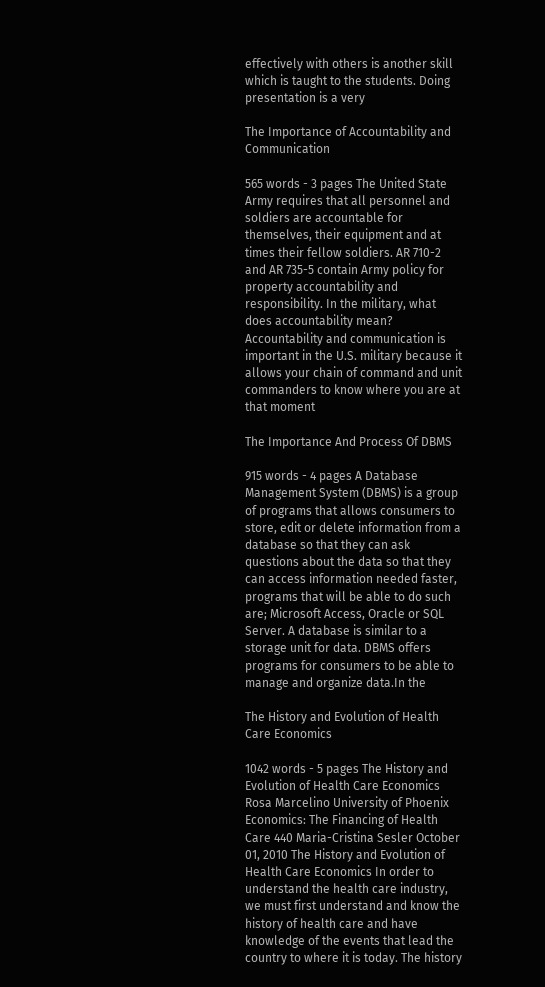effectively with others is another skill which is taught to the students. Doing presentation is a very

The Importance of Accountability and Communication

565 words - 3 pages The United State Army requires that all personnel and soldiers are accountable for themselves, their equipment and at times their fellow soldiers. AR 710-2 and AR 735-5 contain Army policy for property accountability and responsibility. In the military, what does accountability mean? Accountability and communication is important in the U.S. military because it allows your chain of command and unit commanders to know where you are at that moment

The Importance And Process Of DBMS

915 words - 4 pages A Database Management System (DBMS) is a group of programs that allows consumers to store, edit or delete information from a database so that they can ask questions about the data so that they can access information needed faster, programs that will be able to do such are; Microsoft Access, Oracle or SQL Server. A database is similar to a storage unit for data. DBMS offers programs for consumers to be able to manage and organize data.In the

The History and Evolution of Health Care Economics

1042 words - 5 pages The History and Evolution of Health Care Economics Rosa Marcelino University of Phoenix Economics: The Financing of Health Care 440 Maria-Cristina Sesler October 01, 2010 The History and Evolution of Health Care Economics In order to understand the health care industry, we must first understand and know the history of health care and have knowledge of the events that lead the country to where it is today. The history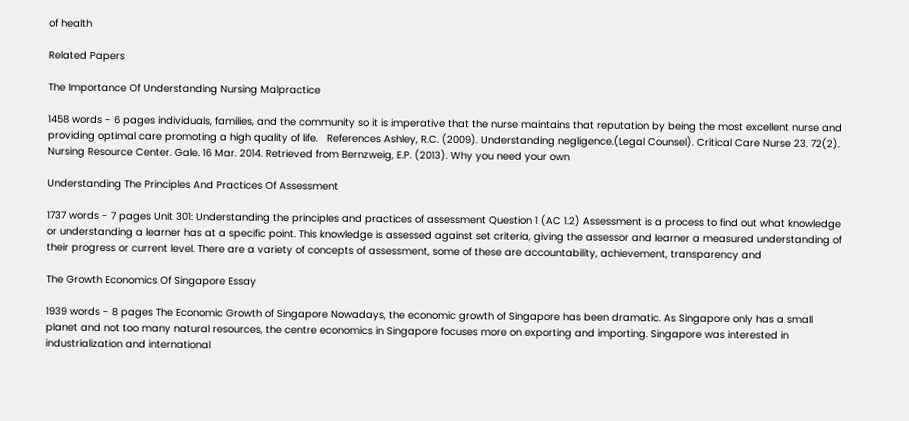of health

Related Papers

The Importance Of Understanding Nursing Malpractice

1458 words - 6 pages individuals, families, and the community so it is imperative that the nurse maintains that reputation by being the most excellent nurse and providing optimal care promoting a high quality of life.   References Ashley, R.C. (2009). Understanding negligence.(Legal Counsel). Critical Care Nurse 23. 72(2). Nursing Resource Center. Gale. 16 Mar. 2014. Retrieved from Bernzweig, E.P. (2013). Why you need your own

Understanding The Principles And Practices Of Assessment

1737 words - 7 pages Unit 301: Understanding the principles and practices of assessment Question 1 (AC 1.2) Assessment is a process to find out what knowledge or understanding a learner has at a specific point. This knowledge is assessed against set criteria, giving the assessor and learner a measured understanding of their progress or current level. There are a variety of concepts of assessment, some of these are accountability, achievement, transparency and

The Growth Economics Of Singapore Essay

1939 words - 8 pages The Economic Growth of Singapore Nowadays, the economic growth of Singapore has been dramatic. As Singapore only has a small planet and not too many natural resources, the centre economics in Singapore focuses more on exporting and importing. Singapore was interested in industrialization and international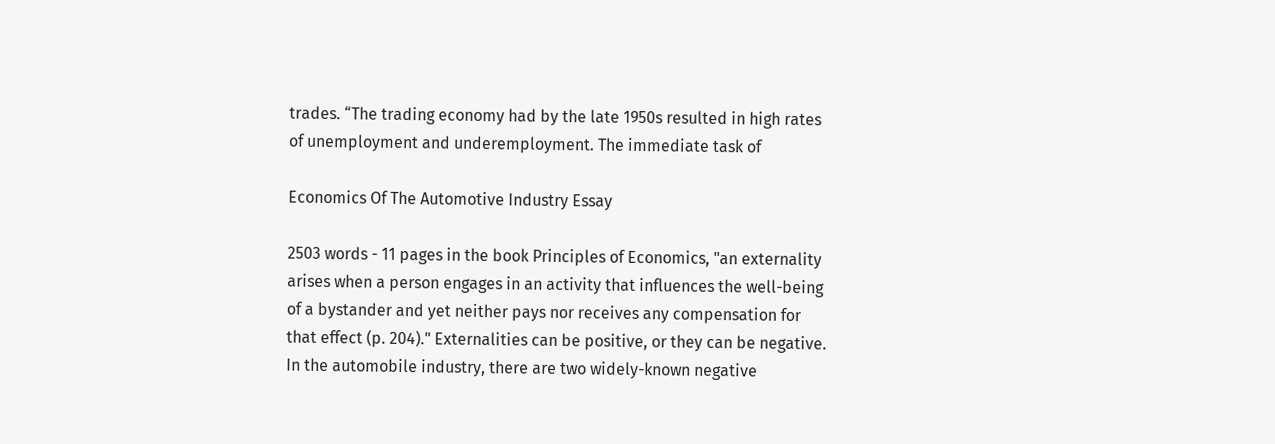trades. “The trading economy had by the late 1950s resulted in high rates of unemployment and underemployment. The immediate task of

Economics Of The Automotive Industry Essay

2503 words - 11 pages in the book Principles of Economics, "an externality arises when a person engages in an activity that influences the well-being of a bystander and yet neither pays nor receives any compensation for that effect (p. 204)." Externalities can be positive, or they can be negative. In the automobile industry, there are two widely-known negative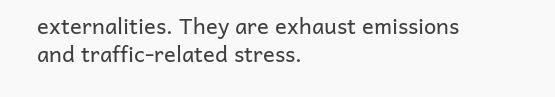externalities. They are exhaust emissions and traffic-related stress.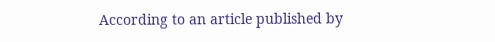According to an article published by